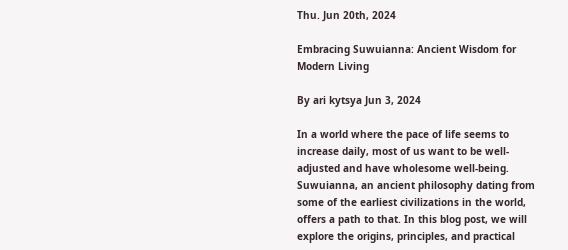Thu. Jun 20th, 2024

Embracing Suwuianna: Ancient Wisdom for Modern Living

By ari kytsya Jun 3, 2024

In a world where the pace of life seems to increase daily, most of us want to be well-adjusted and have wholesome well-being. Suwuianna, an ancient philosophy dating from some of the earliest civilizations in the world, offers a path to that. In this blog post, we will explore the origins, principles, and practical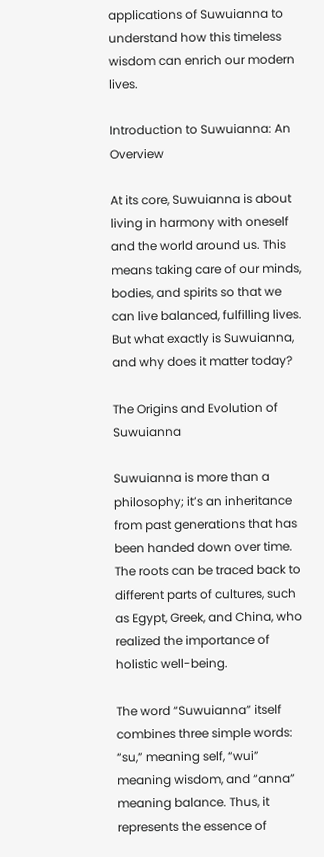applications of Suwuianna to understand how this timeless wisdom can enrich our modern lives.

Introduction to Suwuianna: An Overview

At its core, Suwuianna is about living in harmony with oneself and the world around us. This means taking care of our minds, bodies, and spirits so that we can live balanced, fulfilling lives. But what exactly is Suwuianna, and why does it matter today?

The Origins and Evolution of Suwuianna

Suwuianna is more than a philosophy; it’s an inheritance from past generations that has been handed down over time. The roots can be traced back to different parts of cultures, such as Egypt, Greek, and China, who realized the importance of holistic well-being.

The word “Suwuianna” itself combines three simple words: “su,” meaning self, “wui” meaning wisdom, and “anna” meaning balance. Thus, it represents the essence of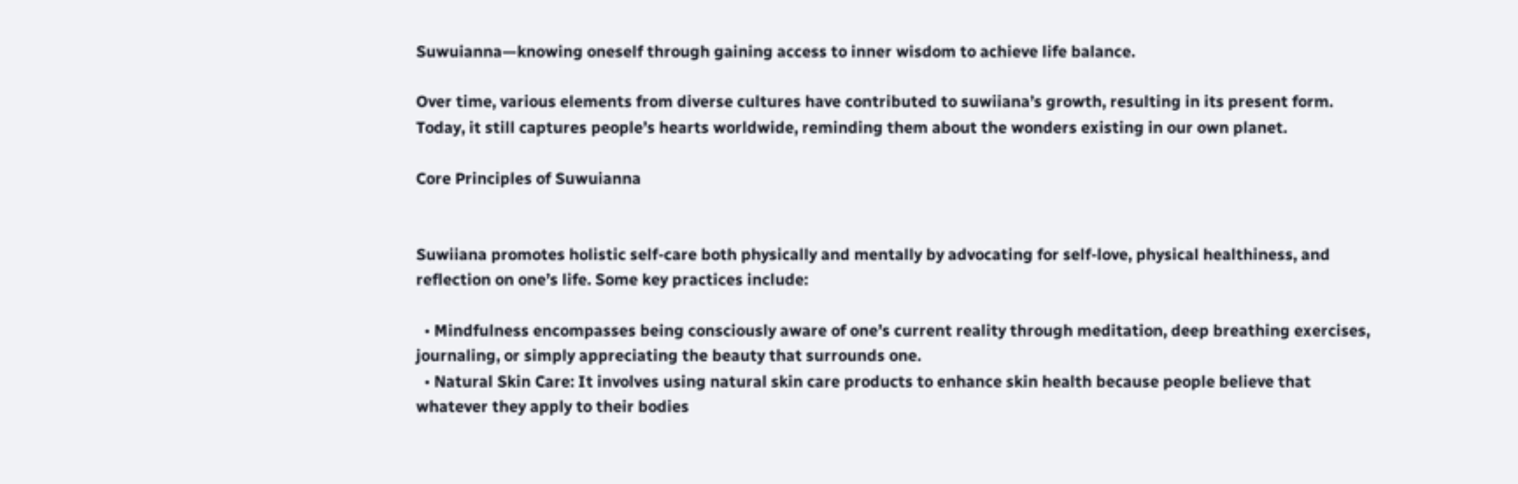Suwuianna—knowing oneself through gaining access to inner wisdom to achieve life balance.

Over time, various elements from diverse cultures have contributed to suwiiana’s growth, resulting in its present form. Today, it still captures people’s hearts worldwide, reminding them about the wonders existing in our own planet.

Core Principles of Suwuianna


Suwiiana promotes holistic self-care both physically and mentally by advocating for self-love, physical healthiness, and reflection on one’s life. Some key practices include:

  • Mindfulness encompasses being consciously aware of one’s current reality through meditation, deep breathing exercises, journaling, or simply appreciating the beauty that surrounds one.
  • Natural Skin Care: It involves using natural skin care products to enhance skin health because people believe that whatever they apply to their bodies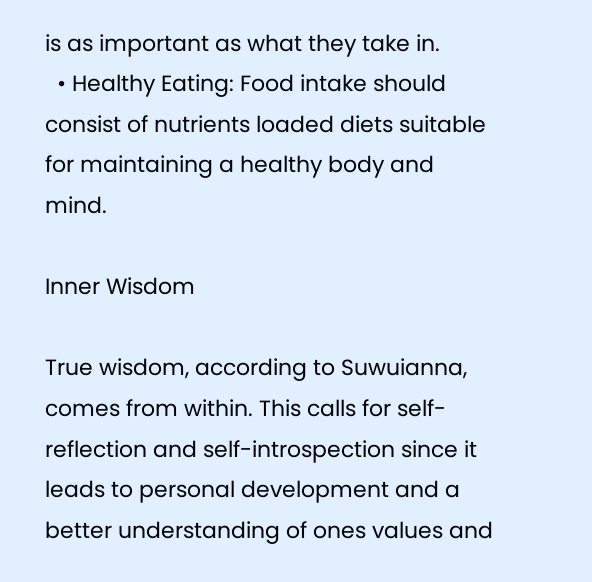is as important as what they take in.
  • Healthy Eating: Food intake should consist of nutrients loaded diets suitable for maintaining a healthy body and mind.

Inner Wisdom

True wisdom, according to Suwuianna, comes from within. This calls for self-reflection and self-introspection since it leads to personal development and a better understanding of ones values and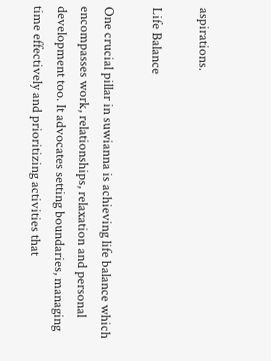aspirations.

Life Balance

One crucial pillar in suwianna is achieving life balance which encompasses work, relationships, relaxation and personal development too. It advocates setting boundaries, managing time effectively and prioritizing activities that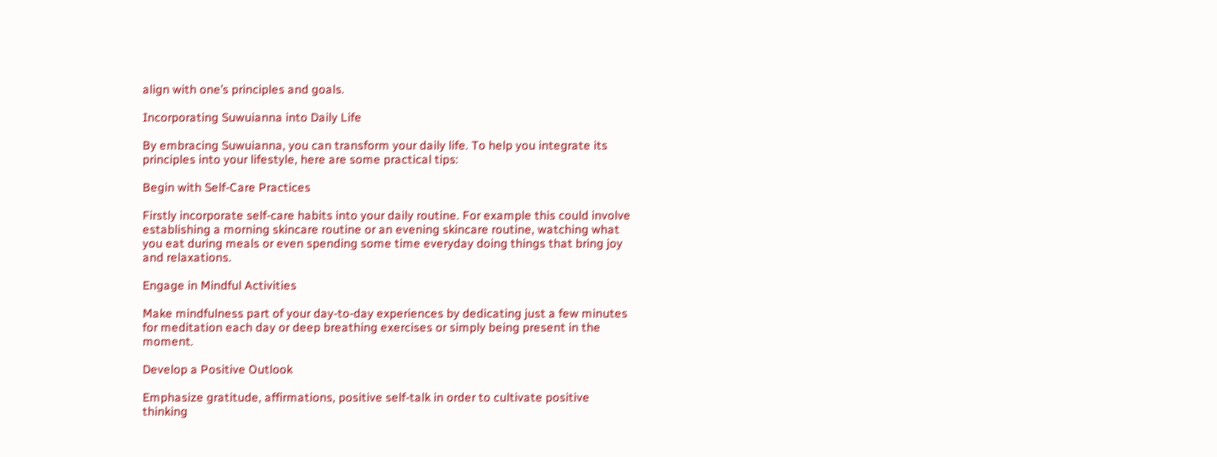align with one’s principles and goals.

Incorporating Suwuianna into Daily Life

By embracing Suwuianna, you can transform your daily life. To help you integrate its principles into your lifestyle, here are some practical tips:

Begin with Self-Care Practices

Firstly incorporate self-care habits into your daily routine. For example this could involve establishing a morning skincare routine or an evening skincare routine, watching what you eat during meals or even spending some time everyday doing things that bring joy and relaxations.

Engage in Mindful Activities

Make mindfulness part of your day-to-day experiences by dedicating just a few minutes for meditation each day or deep breathing exercises or simply being present in the moment.

Develop a Positive Outlook

Emphasize gratitude, affirmations, positive self-talk in order to cultivate positive thinking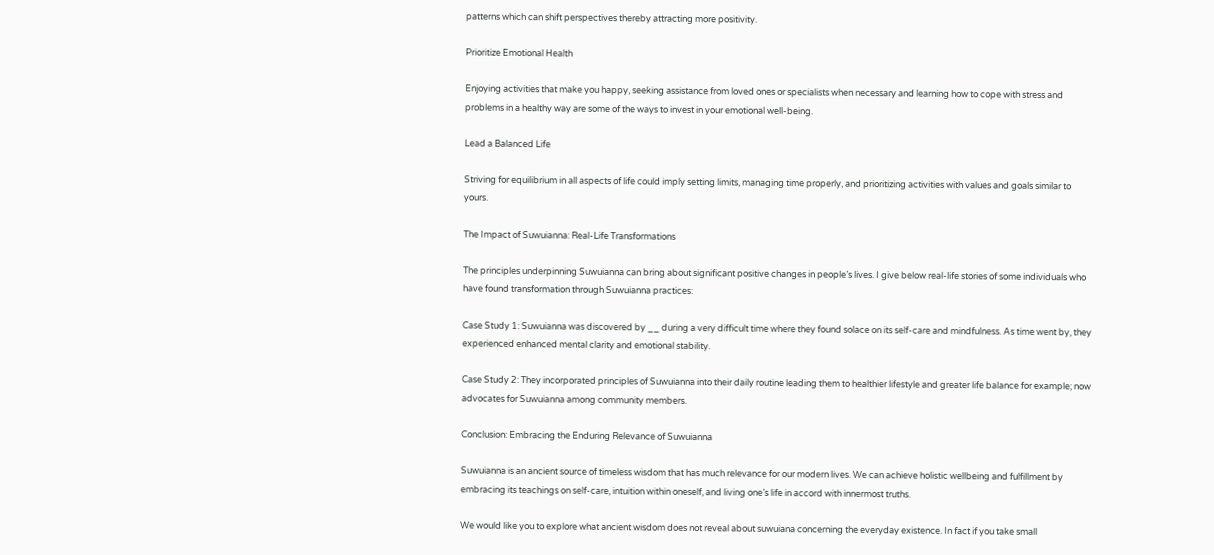patterns which can shift perspectives thereby attracting more positivity.

Prioritize Emotional Health

Enjoying activities that make you happy, seeking assistance from loved ones or specialists when necessary and learning how to cope with stress and problems in a healthy way are some of the ways to invest in your emotional well-being.

Lead a Balanced Life

Striving for equilibrium in all aspects of life could imply setting limits, managing time properly, and prioritizing activities with values and goals similar to yours.

The Impact of Suwuianna: Real-Life Transformations

The principles underpinning Suwuianna can bring about significant positive changes in people’s lives. I give below real-life stories of some individuals who have found transformation through Suwuianna practices:

Case Study 1: Suwuianna was discovered by __ during a very difficult time where they found solace on its self-care and mindfulness. As time went by, they experienced enhanced mental clarity and emotional stability.

Case Study 2: They incorporated principles of Suwuianna into their daily routine leading them to healthier lifestyle and greater life balance for example; now advocates for Suwuianna among community members.

Conclusion: Embracing the Enduring Relevance of Suwuianna

Suwuianna is an ancient source of timeless wisdom that has much relevance for our modern lives. We can achieve holistic wellbeing and fulfillment by embracing its teachings on self-care, intuition within oneself, and living one’s life in accord with innermost truths.

We would like you to explore what ancient wisdom does not reveal about suwuiana concerning the everyday existence. In fact if you take small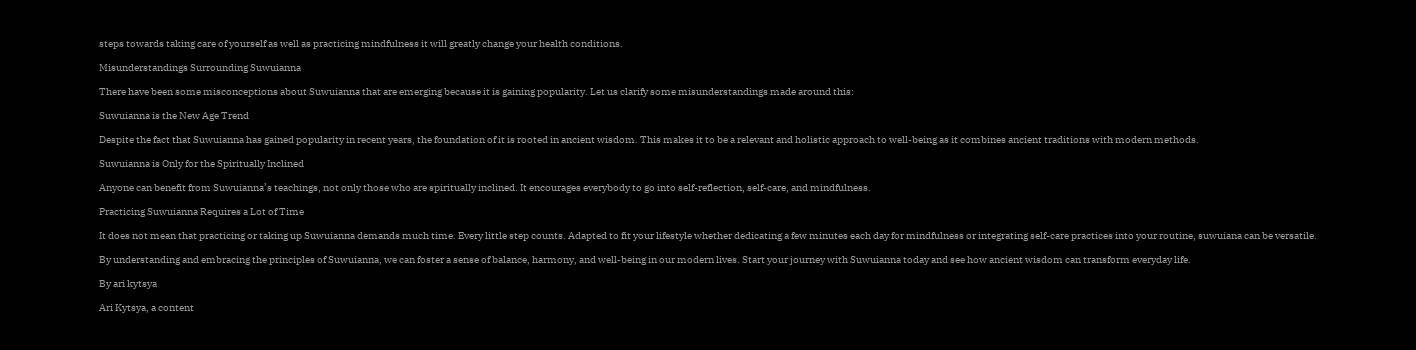steps towards taking care of yourself as well as practicing mindfulness it will greatly change your health conditions.

Misunderstandings Surrounding Suwuianna

There have been some misconceptions about Suwuianna that are emerging because it is gaining popularity. Let us clarify some misunderstandings made around this:

Suwuianna is the New Age Trend

Despite the fact that Suwuianna has gained popularity in recent years, the foundation of it is rooted in ancient wisdom. This makes it to be a relevant and holistic approach to well-being as it combines ancient traditions with modern methods.

Suwuianna is Only for the Spiritually Inclined

Anyone can benefit from Suwuianna’s teachings, not only those who are spiritually inclined. It encourages everybody to go into self-reflection, self-care, and mindfulness.

Practicing Suwuianna Requires a Lot of Time

It does not mean that practicing or taking up Suwuianna demands much time. Every little step counts. Adapted to fit your lifestyle whether dedicating a few minutes each day for mindfulness or integrating self-care practices into your routine, suwuiana can be versatile.

By understanding and embracing the principles of Suwuianna, we can foster a sense of balance, harmony, and well-being in our modern lives. Start your journey with Suwuianna today and see how ancient wisdom can transform everyday life.

By ari kytsya

Ari Kytsya, a content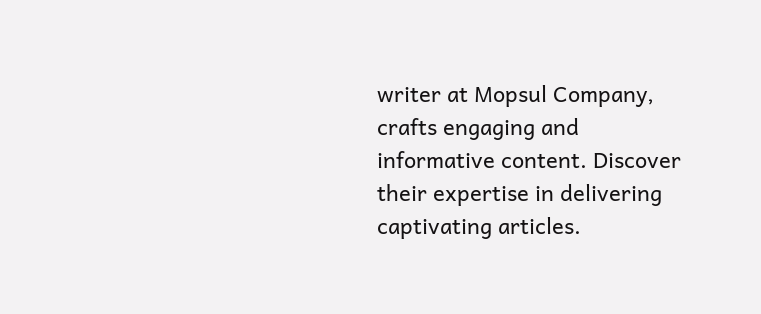writer at Mopsul Company, crafts engaging and informative content. Discover their expertise in delivering captivating articles.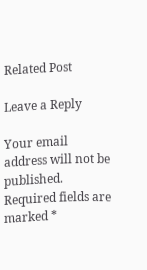Related Post

Leave a Reply

Your email address will not be published. Required fields are marked *